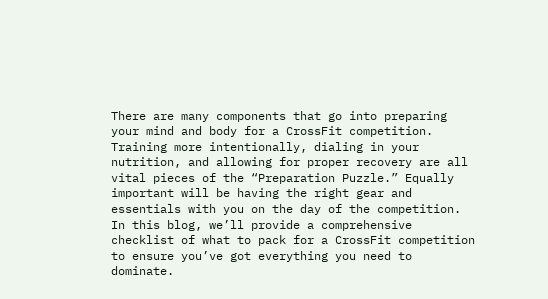There are many components that go into preparing your mind and body for a CrossFit competition. Training more intentionally, dialing in your nutrition, and allowing for proper recovery are all vital pieces of the “Preparation Puzzle.” Equally important will be having the right gear and essentials with you on the day of the competition. In this blog, we’ll provide a comprehensive checklist of what to pack for a CrossFit competition to ensure you’ve got everything you need to dominate.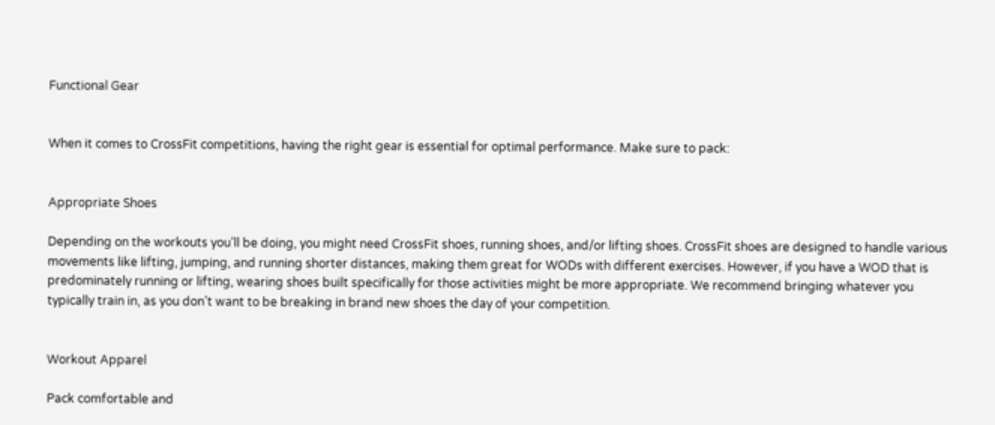Functional Gear


When it comes to CrossFit competitions, having the right gear is essential for optimal performance. Make sure to pack:


Appropriate Shoes

Depending on the workouts you’ll be doing, you might need CrossFit shoes, running shoes, and/or lifting shoes. CrossFit shoes are designed to handle various movements like lifting, jumping, and running shorter distances, making them great for WODs with different exercises. However, if you have a WOD that is predominately running or lifting, wearing shoes built specifically for those activities might be more appropriate. We recommend bringing whatever you typically train in, as you don’t want to be breaking in brand new shoes the day of your competition.


Workout Apparel

Pack comfortable and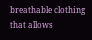breathable clothing that allows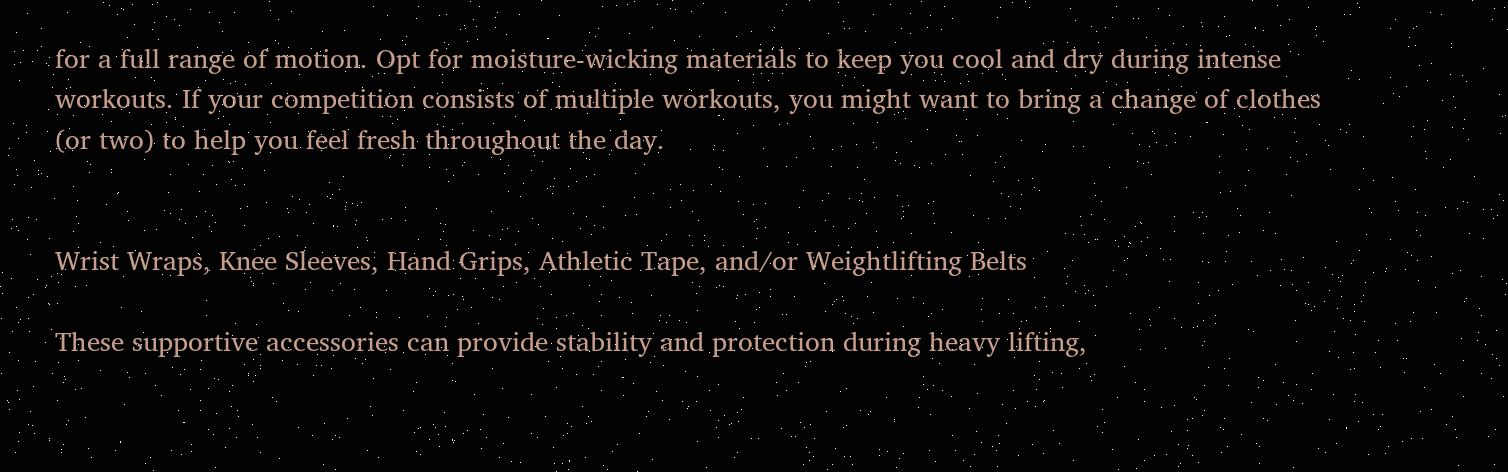for a full range of motion. Opt for moisture-wicking materials to keep you cool and dry during intense workouts. If your competition consists of multiple workouts, you might want to bring a change of clothes (or two) to help you feel fresh throughout the day.


Wrist Wraps, Knee Sleeves, Hand Grips, Athletic Tape, and/or Weightlifting Belts

These supportive accessories can provide stability and protection during heavy lifting,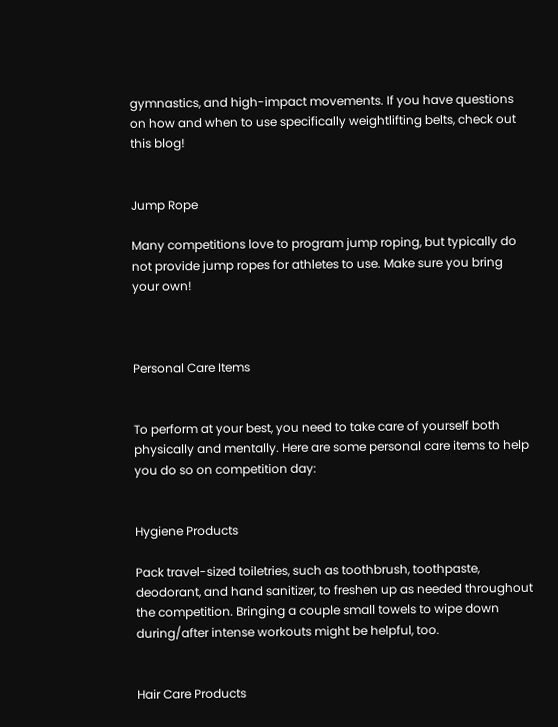gymnastics, and high-impact movements. If you have questions on how and when to use specifically weightlifting belts, check out this blog!


Jump Rope

Many competitions love to program jump roping, but typically do not provide jump ropes for athletes to use. Make sure you bring your own!



Personal Care Items


To perform at your best, you need to take care of yourself both physically and mentally. Here are some personal care items to help you do so on competition day:


Hygiene Products

Pack travel-sized toiletries, such as toothbrush, toothpaste, deodorant, and hand sanitizer, to freshen up as needed throughout the competition. Bringing a couple small towels to wipe down during/after intense workouts might be helpful, too.


Hair Care Products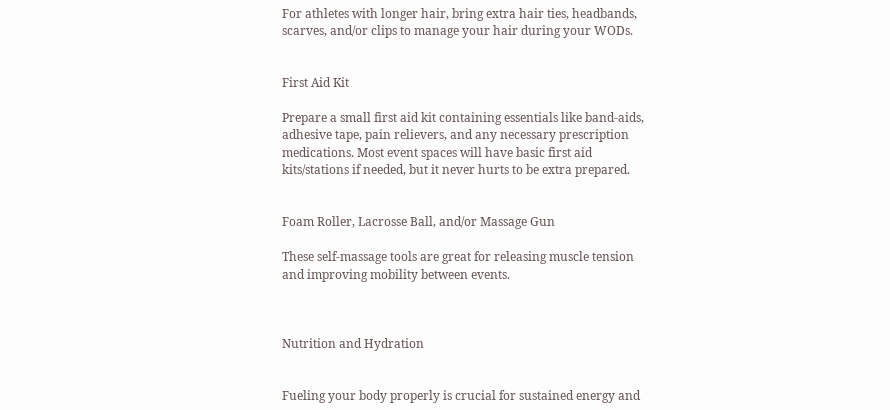For athletes with longer hair, bring extra hair ties, headbands, scarves, and/or clips to manage your hair during your WODs.


First Aid Kit

Prepare a small first aid kit containing essentials like band-aids, adhesive tape, pain relievers, and any necessary prescription medications. Most event spaces will have basic first aid kits/stations if needed, but it never hurts to be extra prepared.


Foam Roller, Lacrosse Ball, and/or Massage Gun

These self-massage tools are great for releasing muscle tension and improving mobility between events.



Nutrition and Hydration


Fueling your body properly is crucial for sustained energy and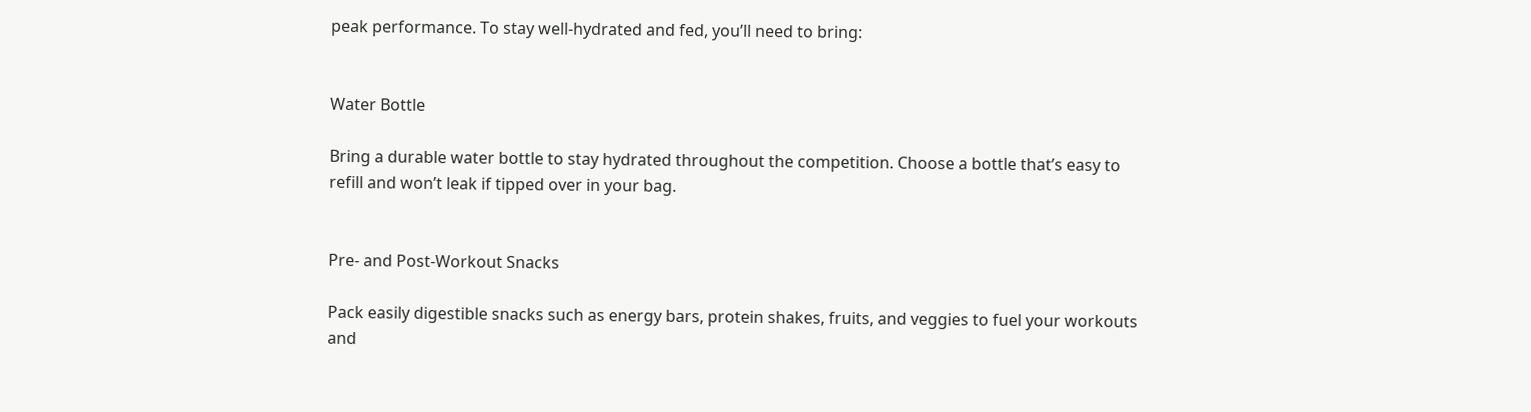peak performance. To stay well-hydrated and fed, you’ll need to bring:


Water Bottle

Bring a durable water bottle to stay hydrated throughout the competition. Choose a bottle that’s easy to refill and won’t leak if tipped over in your bag.


Pre- and Post-Workout Snacks

Pack easily digestible snacks such as energy bars, protein shakes, fruits, and veggies to fuel your workouts and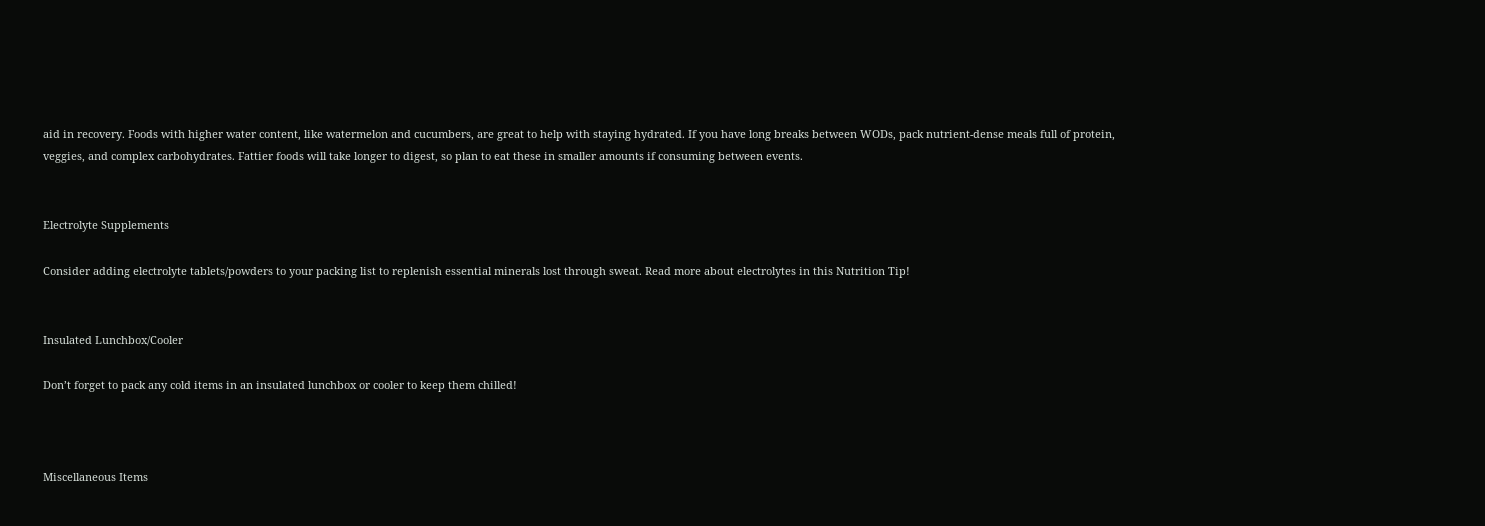aid in recovery. Foods with higher water content, like watermelon and cucumbers, are great to help with staying hydrated. If you have long breaks between WODs, pack nutrient-dense meals full of protein, veggies, and complex carbohydrates. Fattier foods will take longer to digest, so plan to eat these in smaller amounts if consuming between events.


Electrolyte Supplements

Consider adding electrolyte tablets/powders to your packing list to replenish essential minerals lost through sweat. Read more about electrolytes in this Nutrition Tip!


Insulated Lunchbox/Cooler

Don’t forget to pack any cold items in an insulated lunchbox or cooler to keep them chilled!



Miscellaneous Items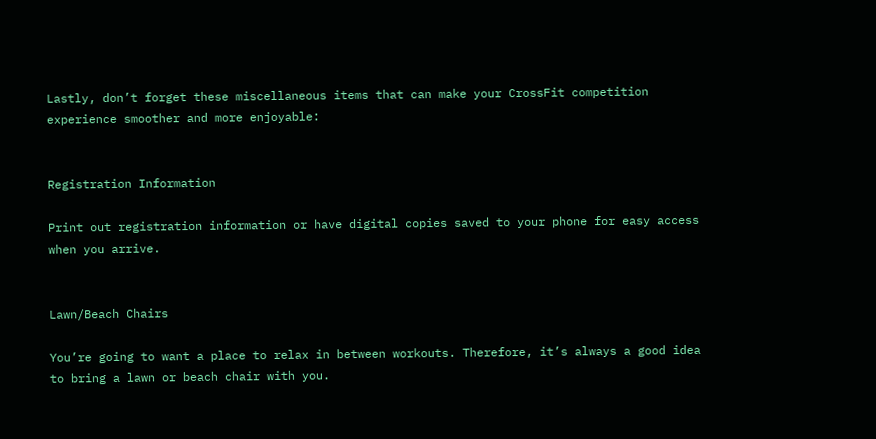Lastly, don’t forget these miscellaneous items that can make your CrossFit competition experience smoother and more enjoyable:


Registration Information

Print out registration information or have digital copies saved to your phone for easy access when you arrive.


Lawn/Beach Chairs

You’re going to want a place to relax in between workouts. Therefore, it’s always a good idea to bring a lawn or beach chair with you.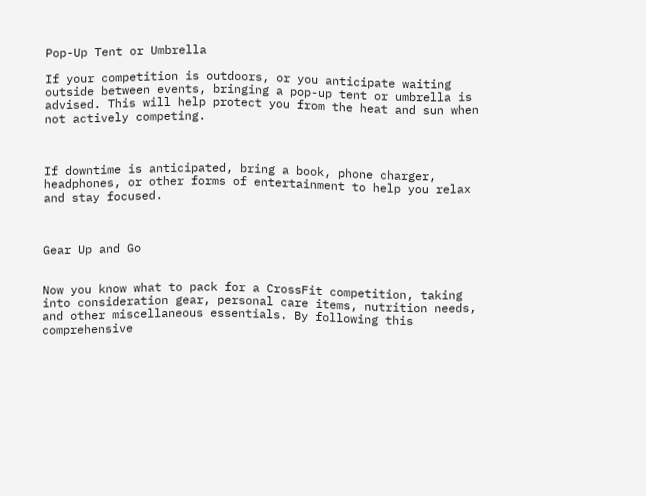Pop-Up Tent or Umbrella

If your competition is outdoors, or you anticipate waiting outside between events, bringing a pop-up tent or umbrella is advised. This will help protect you from the heat and sun when not actively competing.



If downtime is anticipated, bring a book, phone charger, headphones, or other forms of entertainment to help you relax and stay focused.



Gear Up and Go


Now you know what to pack for a CrossFit competition, taking into consideration gear, personal care items, nutrition needs, and other miscellaneous essentials. By following this comprehensive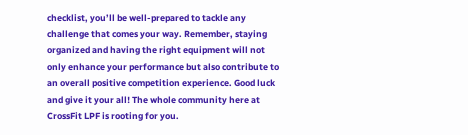checklist, you’ll be well-prepared to tackle any challenge that comes your way. Remember, staying organized and having the right equipment will not only enhance your performance but also contribute to an overall positive competition experience. Good luck and give it your all! The whole community here at CrossFit LPF is rooting for you.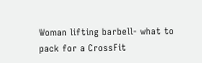Woman lifting barbell- what to pack for a CrossFit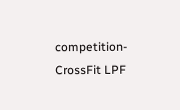competition- CrossFit LPF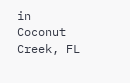in Coconut Creek, FL